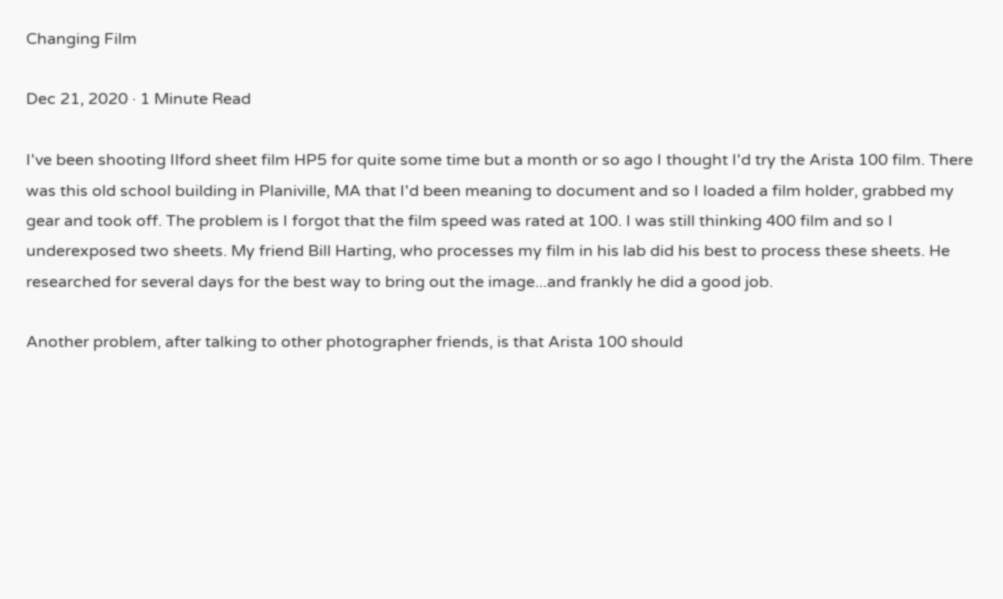Changing Film

Dec 21, 2020 · 1 Minute Read

I've been shooting Ilford sheet film HP5 for quite some time but a month or so ago I thought I'd try the Arista 100 film. There was this old school building in Planiville, MA that I'd been meaning to document and so I loaded a film holder, grabbed my gear and took off. The problem is I forgot that the film speed was rated at 100. I was still thinking 400 film and so I underexposed two sheets. My friend Bill Harting, who processes my film in his lab did his best to process these sheets. He researched for several days for the best way to bring out the image...and frankly he did a good job.

Another problem, after talking to other photographer friends, is that Arista 100 should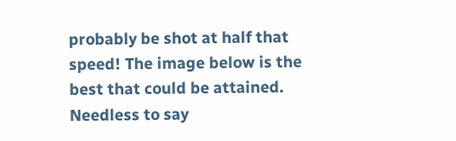probably be shot at half that speed! The image below is the best that could be attained. Needless to say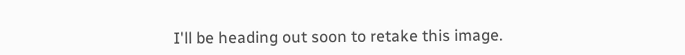I'll be heading out soon to retake this image.